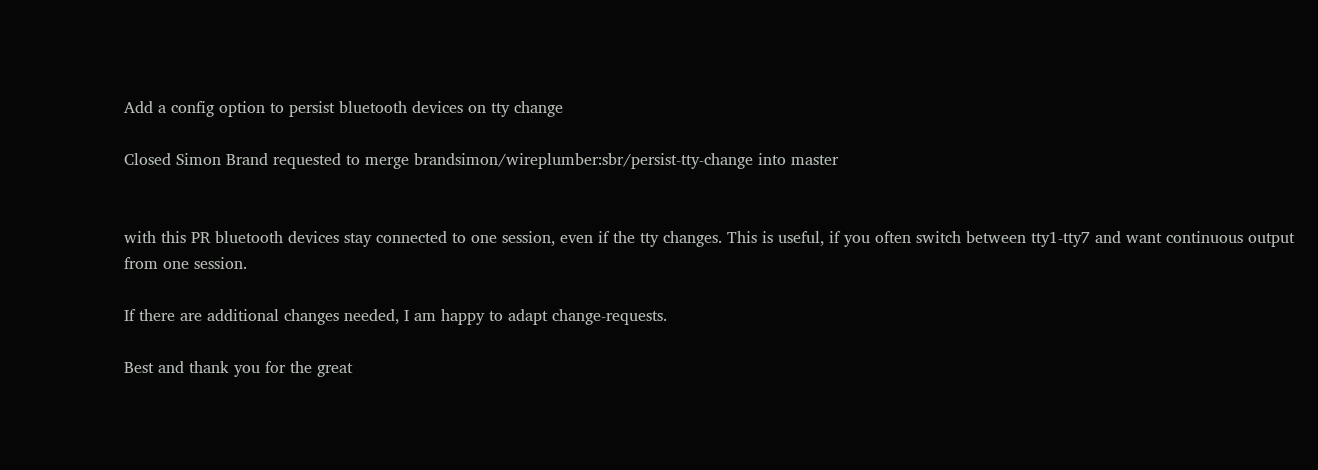Add a config option to persist bluetooth devices on tty change

Closed Simon Brand requested to merge brandsimon/wireplumber:sbr/persist-tty-change into master


with this PR bluetooth devices stay connected to one session, even if the tty changes. This is useful, if you often switch between tty1-tty7 and want continuous output from one session.

If there are additional changes needed, I am happy to adapt change-requests.

Best and thank you for the great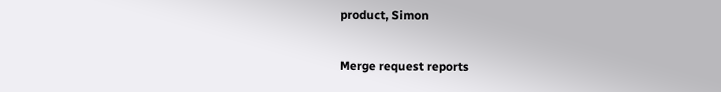product, Simon

Merge request reports